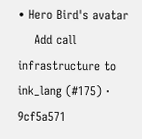• Hero Bird's avatar
    Add call infrastructure to ink_lang (#175) · 9cf5a571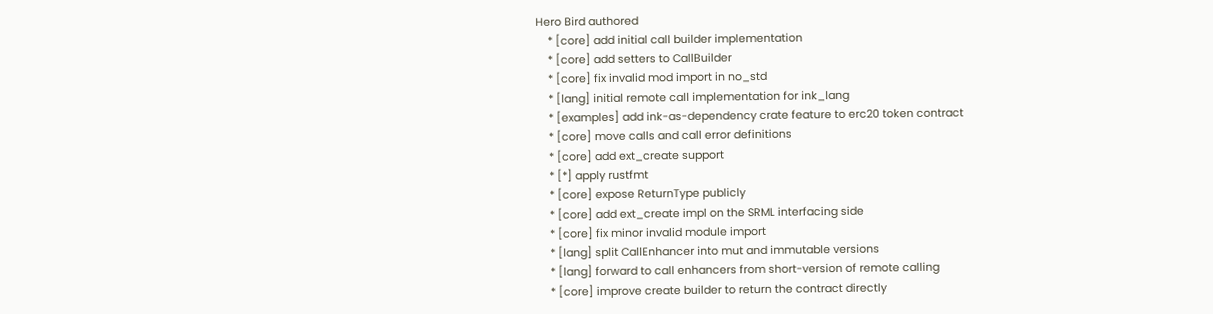Hero Bird authored
    * [core] add initial call builder implementation
    * [core] add setters to CallBuilder
    * [core] fix invalid mod import in no_std
    * [lang] initial remote call implementation for ink_lang
    * [examples] add ink-as-dependency crate feature to erc20 token contract
    * [core] move calls and call error definitions
    * [core] add ext_create support
    * [*] apply rustfmt
    * [core] expose ReturnType publicly
    * [core] add ext_create impl on the SRML interfacing side
    * [core] fix minor invalid module import
    * [lang] split CallEnhancer into mut and immutable versions
    * [lang] forward to call enhancers from short-version of remote calling
    * [core] improve create builder to return the contract directly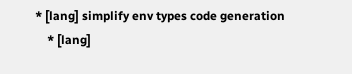* [lang] simplify env types code generation
    * [lang]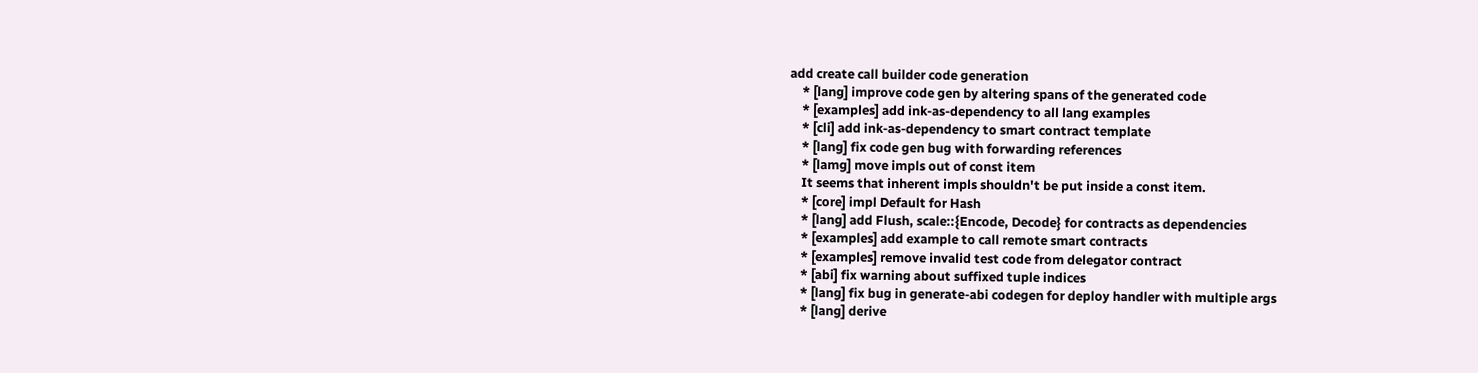add create call builder code generation
    * [lang] improve code gen by altering spans of the generated code
    * [examples] add ink-as-dependency to all lang examples
    * [cli] add ink-as-dependency to smart contract template
    * [lang] fix code gen bug with forwarding references
    * [lamg] move impls out of const item
    It seems that inherent impls shouldn't be put inside a const item.
    * [core] impl Default for Hash
    * [lang] add Flush, scale::{Encode, Decode} for contracts as dependencies
    * [examples] add example to call remote smart contracts
    * [examples] remove invalid test code from delegator contract
    * [abi] fix warning about suffixed tuple indices
    * [lang] fix bug in generate-abi codegen for deploy handler with multiple args
    * [lang] derive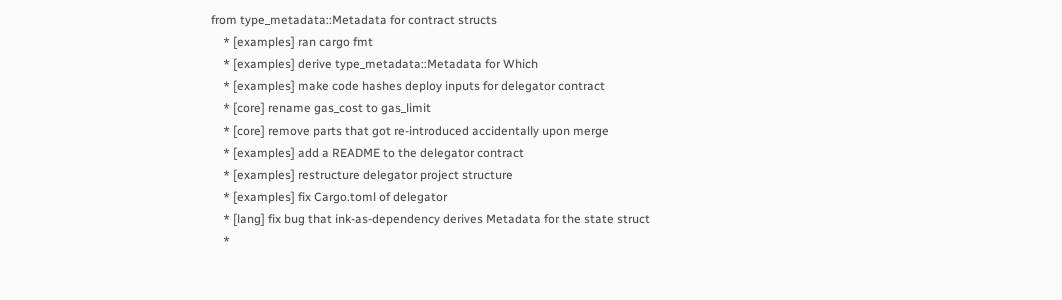from type_metadata::Metadata for contract structs
    * [examples] ran cargo fmt
    * [examples] derive type_metadata::Metadata for Which
    * [examples] make code hashes deploy inputs for delegator contract
    * [core] rename gas_cost to gas_limit
    * [core] remove parts that got re-introduced accidentally upon merge
    * [examples] add a README to the delegator contract
    * [examples] restructure delegator project structure
    * [examples] fix Cargo.toml of delegator
    * [lang] fix bug that ink-as-dependency derives Metadata for the state struct
    *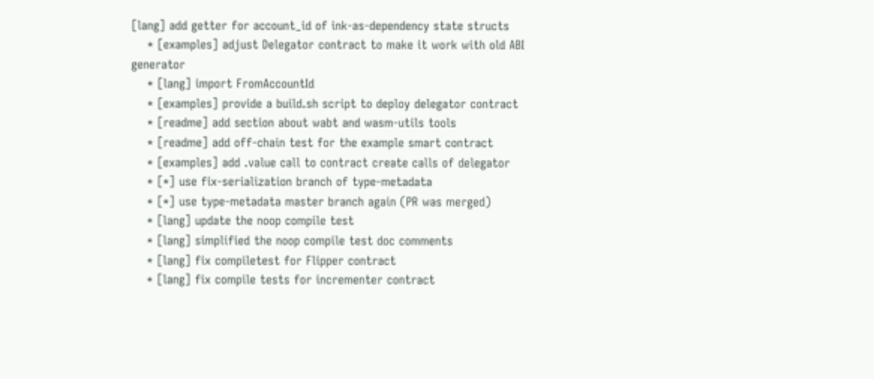[lang] add getter for account_id of ink-as-dependency state structs
    * [examples] adjust Delegator contract to make it work with old ABI generator
    * [lang] import FromAccountId
    * [examples] provide a build.sh script to deploy delegator contract
    * [readme] add section about wabt and wasm-utils tools
    * [readme] add off-chain test for the example smart contract
    * [examples] add .value call to contract create calls of delegator
    * [*] use fix-serialization branch of type-metadata
    * [*] use type-metadata master branch again (PR was merged)
    * [lang] update the noop compile test
    * [lang] simplified the noop compile test doc comments
    * [lang] fix compiletest for Flipper contract
    * [lang] fix compile tests for incrementer contract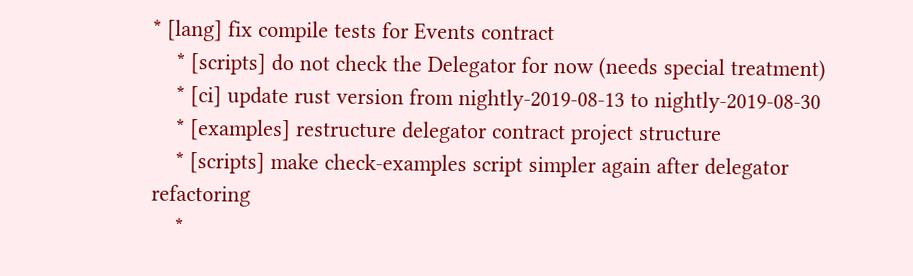* [lang] fix compile tests for Events contract
    * [scripts] do not check the Delegator for now (needs special treatment)
    * [ci] update rust version from nightly-2019-08-13 to nightly-2019-08-30
    * [examples] restructure delegator contract project structure
    * [scripts] make check-examples script simpler again after delegator refactoring
    *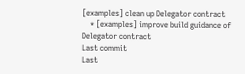[examples] clean up Delegator contract
    * [examples] improve build guidance of Delegator contract
Last commit
Last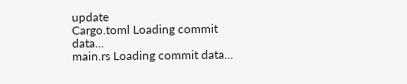update
Cargo.toml Loading commit data...
main.rs Loading commit data...